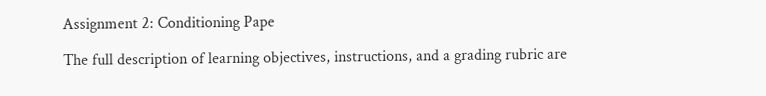Assignment 2: Conditioning Pape

The full description of learning objectives, instructions, and a grading rubric are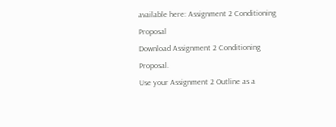available here: Assignment 2 Conditioning Proposal
Download Assignment 2 Conditioning Proposal.
Use your Assignment 2 Outline as a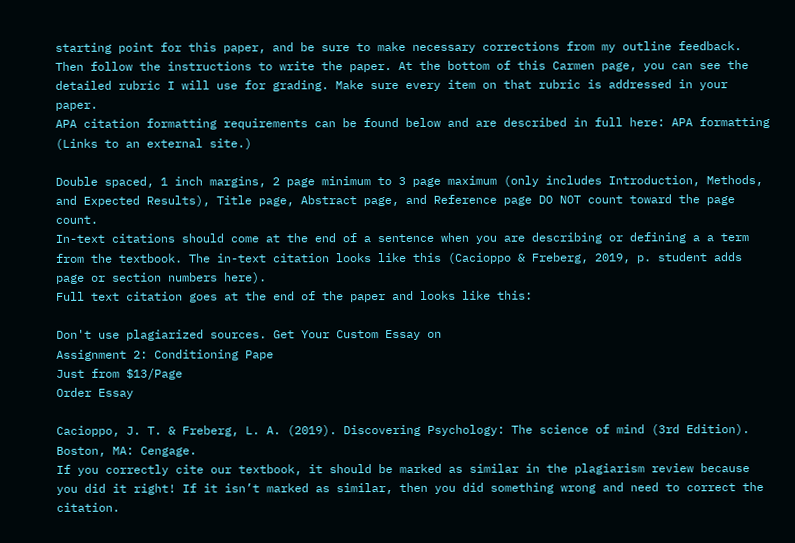starting point for this paper, and be sure to make necessary corrections from my outline feedback. Then follow the instructions to write the paper. At the bottom of this Carmen page, you can see the detailed rubric I will use for grading. Make sure every item on that rubric is addressed in your paper.
APA citation formatting requirements can be found below and are described in full here: APA formatting (Links to an external site.)

Double spaced, 1 inch margins, 2 page minimum to 3 page maximum (only includes Introduction, Methods, and Expected Results), Title page, Abstract page, and Reference page DO NOT count toward the page count.
In-text citations should come at the end of a sentence when you are describing or defining a a term from the textbook. The in-text citation looks like this (Cacioppo & Freberg, 2019, p. student adds page or section numbers here).
Full text citation goes at the end of the paper and looks like this:

Don't use plagiarized sources. Get Your Custom Essay on
Assignment 2: Conditioning Pape
Just from $13/Page
Order Essay

Cacioppo, J. T. & Freberg, L. A. (2019). Discovering Psychology: The science of mind (3rd Edition). Boston, MA: Cengage.
If you correctly cite our textbook, it should be marked as similar in the plagiarism review because you did it right! If it isn’t marked as similar, then you did something wrong and need to correct the citation.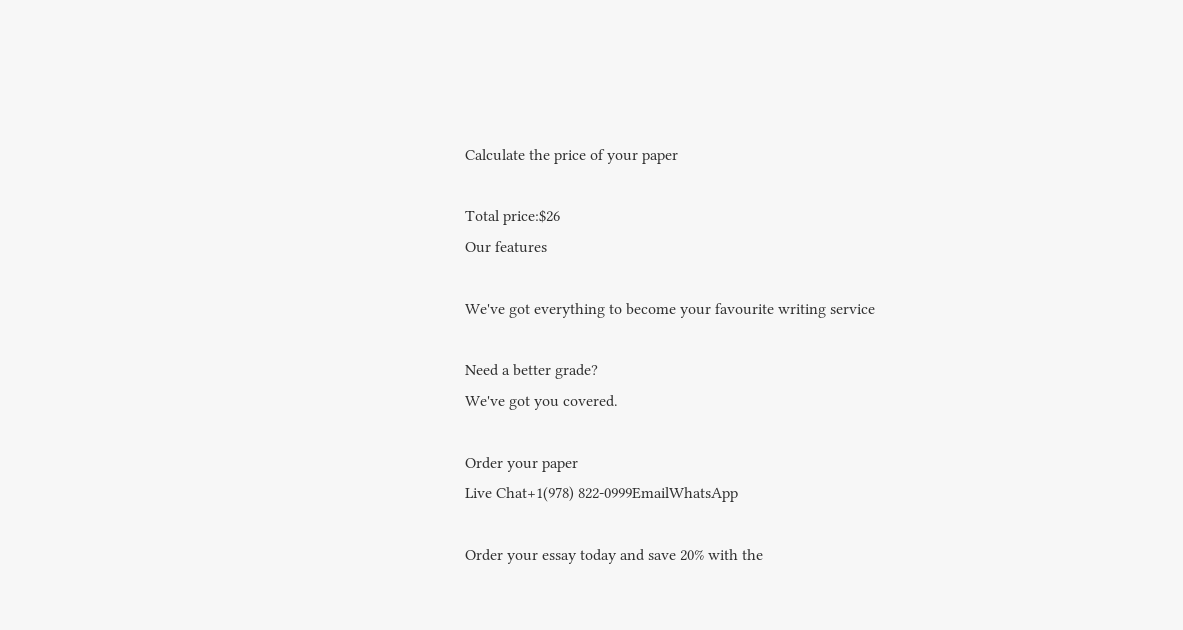Calculate the price of your paper

Total price:$26
Our features

We've got everything to become your favourite writing service

Need a better grade?
We've got you covered.

Order your paper
Live Chat+1(978) 822-0999EmailWhatsApp

Order your essay today and save 20% with the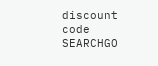discount code SEARCHGO